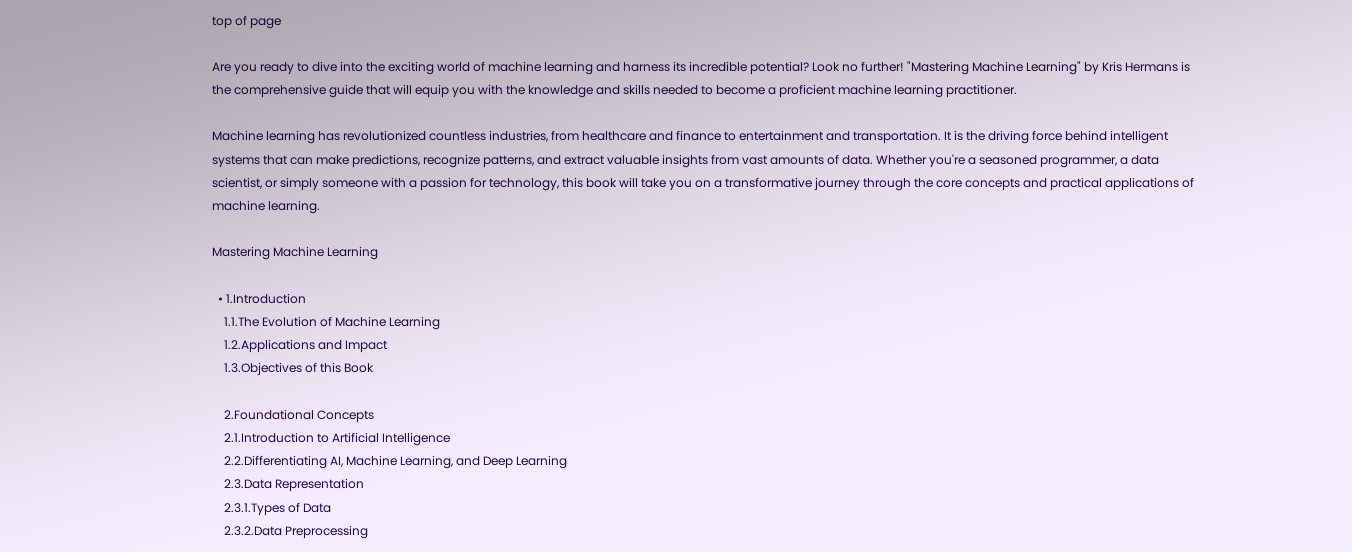top of page

Are you ready to dive into the exciting world of machine learning and harness its incredible potential? Look no further! "Mastering Machine Learning" by Kris Hermans is the comprehensive guide that will equip you with the knowledge and skills needed to become a proficient machine learning practitioner.

Machine learning has revolutionized countless industries, from healthcare and finance to entertainment and transportation. It is the driving force behind intelligent systems that can make predictions, recognize patterns, and extract valuable insights from vast amounts of data. Whether you're a seasoned programmer, a data scientist, or simply someone with a passion for technology, this book will take you on a transformative journey through the core concepts and practical applications of machine learning.

Mastering Machine Learning

  • 1.Introduction
    1.1.The Evolution of Machine Learning
    1.2.Applications and Impact
    1.3.Objectives of this Book

    2.Foundational Concepts
    2.1.Introduction to Artificial Intelligence
    2.2.Differentiating AI, Machine Learning, and Deep Learning
    2.3.Data Representation
    2.3.1.Types of Data
    2.3.2.Data Preprocessing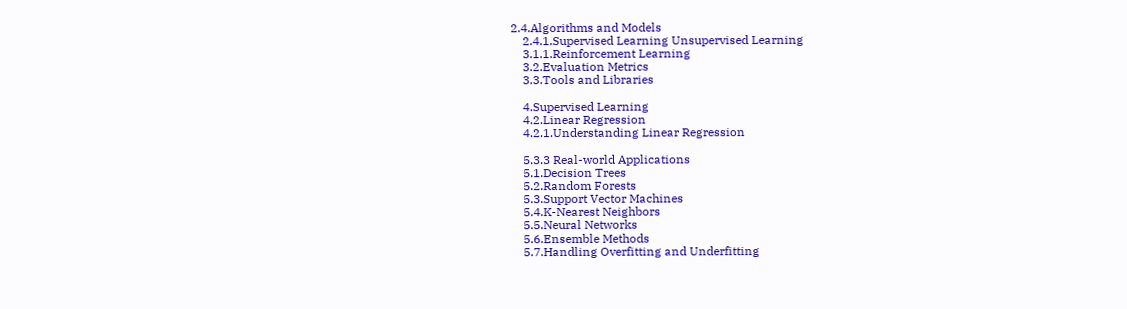2.4.Algorithms and Models
    2.4.1.Supervised Learning Unsupervised Learning
    3.1.1.Reinforcement Learning
    3.2.Evaluation Metrics
    3.3.Tools and Libraries

    4.Supervised Learning
    4.2.Linear Regression
    4.2.1.Understanding Linear Regression

    5.3.3 Real-world Applications
    5.1.Decision Trees
    5.2.Random Forests
    5.3.Support Vector Machines
    5.4.K-Nearest Neighbors
    5.5.Neural Networks
    5.6.Ensemble Methods
    5.7.Handling Overfitting and Underfitting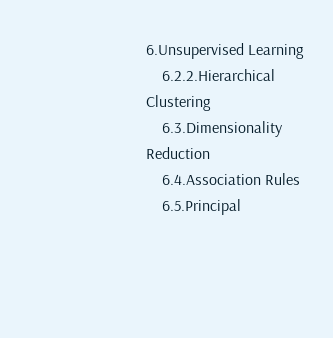6.Unsupervised Learning
    6.2.2.Hierarchical Clustering
    6.3.Dimensionality Reduction
    6.4.Association Rules
    6.5.Principal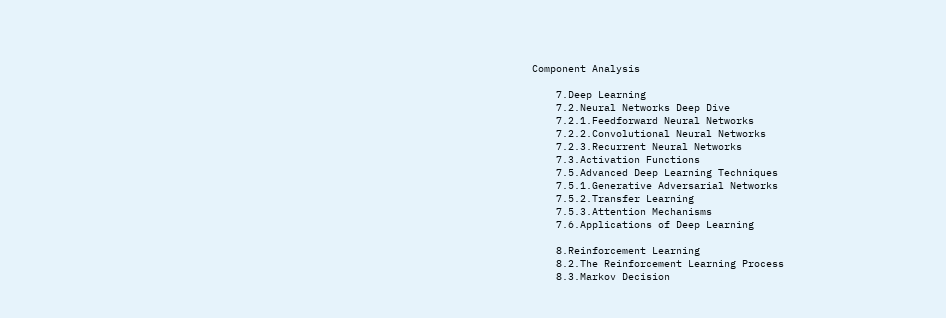Component Analysis

    7.Deep Learning
    7.2.Neural Networks Deep Dive
    7.2.1.Feedforward Neural Networks
    7.2.2.Convolutional Neural Networks
    7.2.3.Recurrent Neural Networks
    7.3.Activation Functions
    7.5.Advanced Deep Learning Techniques
    7.5.1.Generative Adversarial Networks
    7.5.2.Transfer Learning
    7.5.3.Attention Mechanisms
    7.6.Applications of Deep Learning

    8.Reinforcement Learning
    8.2.The Reinforcement Learning Process
    8.3.Markov Decision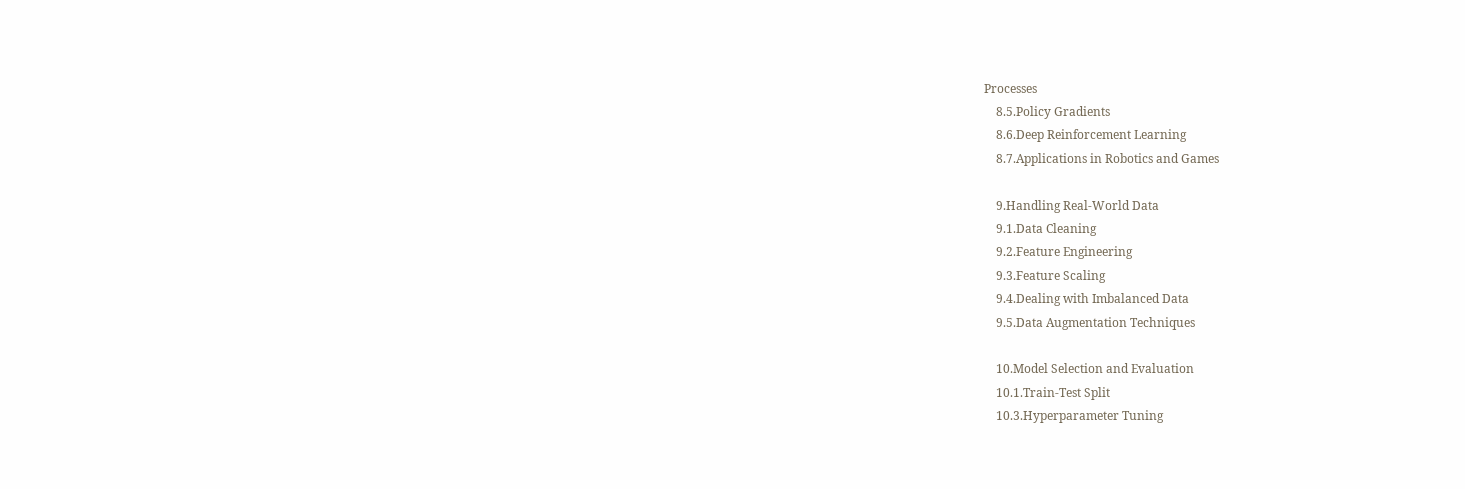Processes
    8.5.Policy Gradients
    8.6.Deep Reinforcement Learning
    8.7.Applications in Robotics and Games

    9.Handling Real-World Data
    9.1.Data Cleaning
    9.2.Feature Engineering
    9.3.Feature Scaling
    9.4.Dealing with Imbalanced Data
    9.5.Data Augmentation Techniques

    10.Model Selection and Evaluation
    10.1.Train-Test Split
    10.3.Hyperparameter Tuning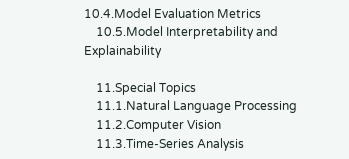10.4.Model Evaluation Metrics
    10.5.Model Interpretability and Explainability

    11.Special Topics
    11.1.Natural Language Processing
    11.2.Computer Vision
    11.3.Time-Series Analysis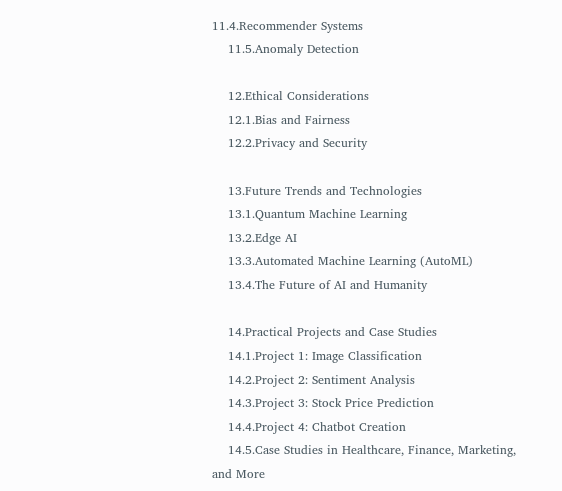11.4.Recommender Systems
    11.5.Anomaly Detection

    12.Ethical Considerations
    12.1.Bias and Fairness
    12.2.Privacy and Security

    13.Future Trends and Technologies
    13.1.Quantum Machine Learning
    13.2.Edge AI
    13.3.Automated Machine Learning (AutoML)
    13.4.The Future of AI and Humanity

    14.Practical Projects and Case Studies
    14.1.Project 1: Image Classification
    14.2.Project 2: Sentiment Analysis
    14.3.Project 3: Stock Price Prediction
    14.4.Project 4: Chatbot Creation
    14.5.Case Studies in Healthcare, Finance, Marketing, and More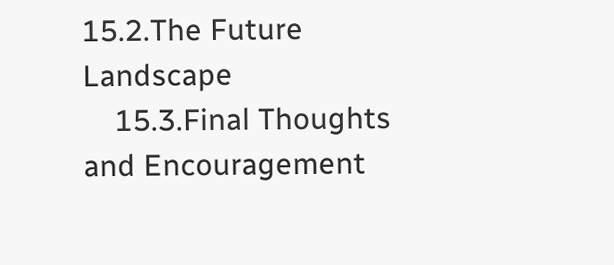15.2.The Future Landscape
    15.3.Final Thoughts and Encouragement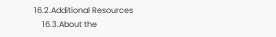16.2.Additional Resources
    16.3.About the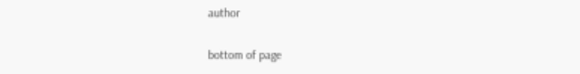author

bottom of page